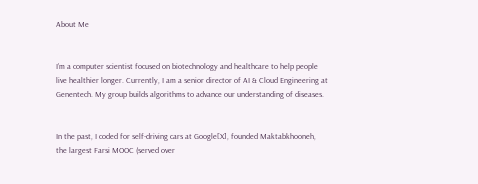About Me


I’m a computer scientist focused on biotechnology and healthcare to help people live healthier longer. Currently, I am a senior director of AI & Cloud Engineering at Genentech. My group builds algorithms to advance our understanding of diseases.


In the past, I coded for self-driving cars at Google[X], founded Maktabkhooneh, the largest Farsi MOOC (served over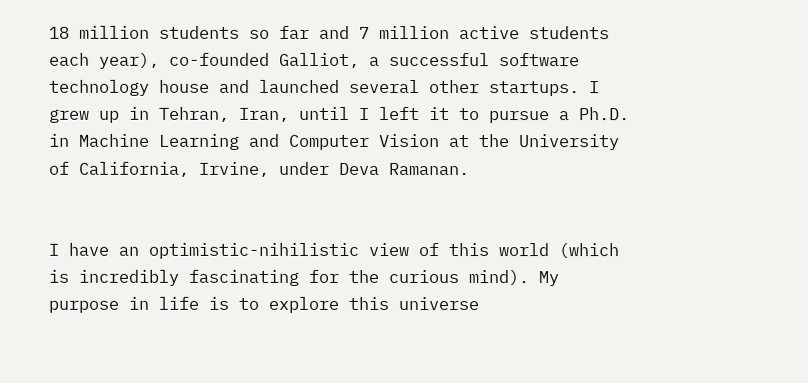18 million students so far and 7 million active students each year), co-founded Galliot, a successful software technology house and launched several other startups. I grew up in Tehran, Iran, until I left it to pursue a Ph.D. in Machine Learning and Computer Vision at the University of California, Irvine, under Deva Ramanan.


I have an optimistic-nihilistic view of this world (which is incredibly fascinating for the curious mind). My purpose in life is to explore this universe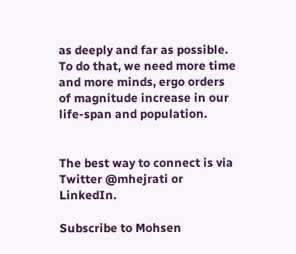as deeply and far as possible. To do that, we need more time and more minds, ergo orders of magnitude increase in our life-span and population.


The best way to connect is via Twitter @mhejrati or LinkedIn.

Subscribe to Mohsen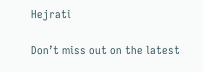Hejrati

Don’t miss out on the latest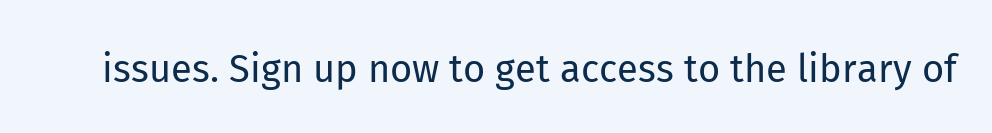issues. Sign up now to get access to the library of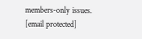members-only issues.
[email protected]